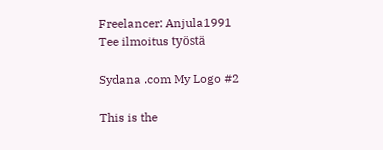Freelancer: Anjula1991
Tee ilmoitus työstä

Sydana .com My Logo #2

This is the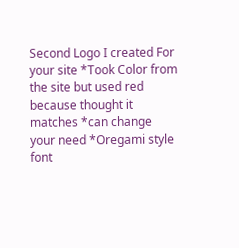Second Logo I created For your site *Took Color from the site but used red because thought it matches *can change your need *Oregami style font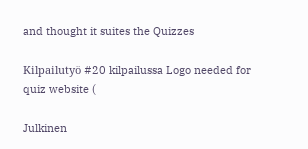and thought it suites the Quizzes

Kilpailutyö #20 kilpailussa Logo needed for quiz website (

Julkinen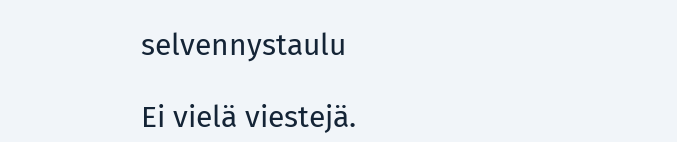selvennystaulu

Ei vielä viestejä.